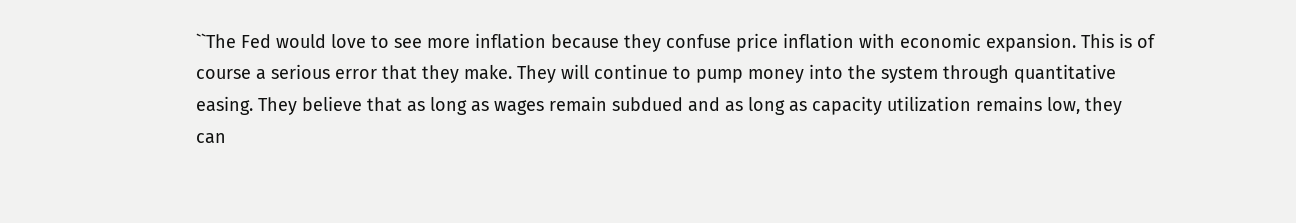``The Fed would love to see more inflation because they confuse price inflation with economic expansion. This is of course a serious error that they make. They will continue to pump money into the system through quantitative easing. They believe that as long as wages remain subdued and as long as capacity utilization remains low, they can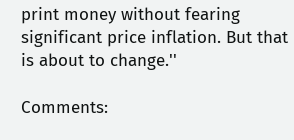print money without fearing significant price inflation. But that is about to change.''

Comments: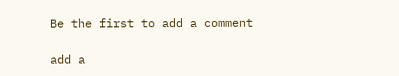Be the first to add a comment

add a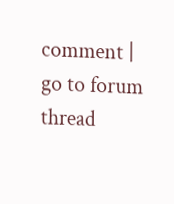comment | go to forum thread